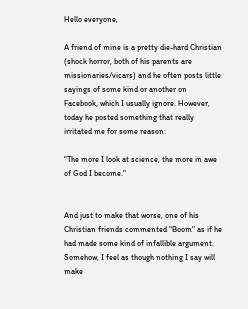Hello everyone,

A friend of mine is a pretty die-hard Christian (shock horror, both of his parents are missionaries/vicars) and he often posts little sayings of some kind or another on Facebook, which I usually ignore. However, today he posted something that really irritated me for some reason:

"The more I look at science, the more in awe of God I become."


And just to make that worse, one of his Christian friends commented "Boom" as if he had made some kind of infallible argument. Somehow, I feel as though nothing I say will make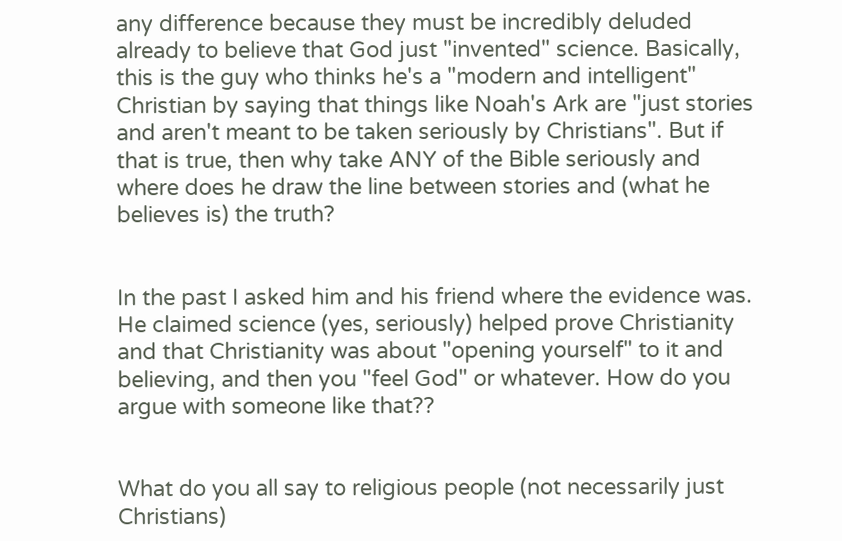any difference because they must be incredibly deluded already to believe that God just "invented" science. Basically, this is the guy who thinks he's a "modern and intelligent" Christian by saying that things like Noah's Ark are "just stories and aren't meant to be taken seriously by Christians". But if that is true, then why take ANY of the Bible seriously and where does he draw the line between stories and (what he believes is) the truth?


In the past I asked him and his friend where the evidence was. He claimed science (yes, seriously) helped prove Christianity and that Christianity was about "opening yourself" to it and believing, and then you "feel God" or whatever. How do you argue with someone like that??


What do you all say to religious people (not necessarily just Christians)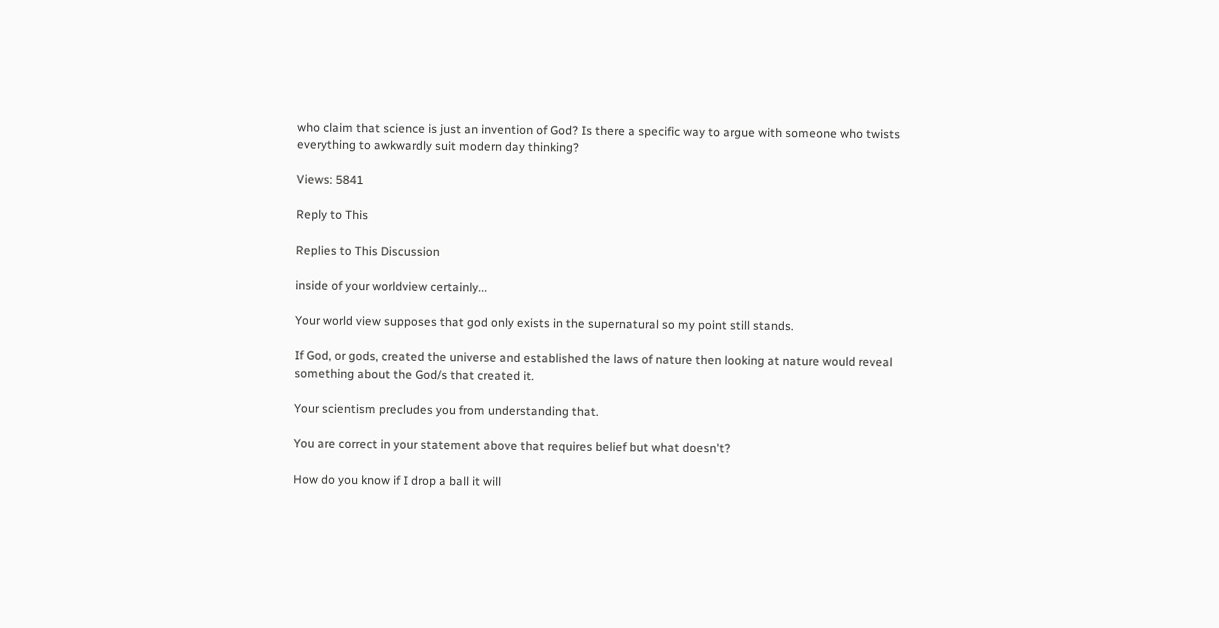who claim that science is just an invention of God? Is there a specific way to argue with someone who twists everything to awkwardly suit modern day thinking?

Views: 5841

Reply to This

Replies to This Discussion

inside of your worldview certainly...

Your world view supposes that god only exists in the supernatural so my point still stands.

If God, or gods, created the universe and established the laws of nature then looking at nature would reveal something about the God/s that created it.

Your scientism precludes you from understanding that.

You are correct in your statement above that requires belief but what doesn't?

How do you know if I drop a ball it will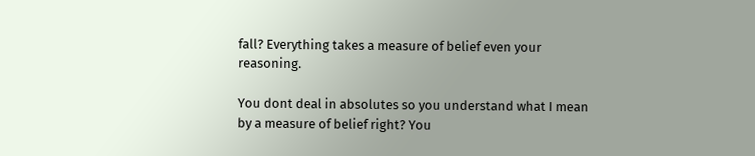fall? Everything takes a measure of belief even your reasoning.

You dont deal in absolutes so you understand what I mean by a measure of belief right? You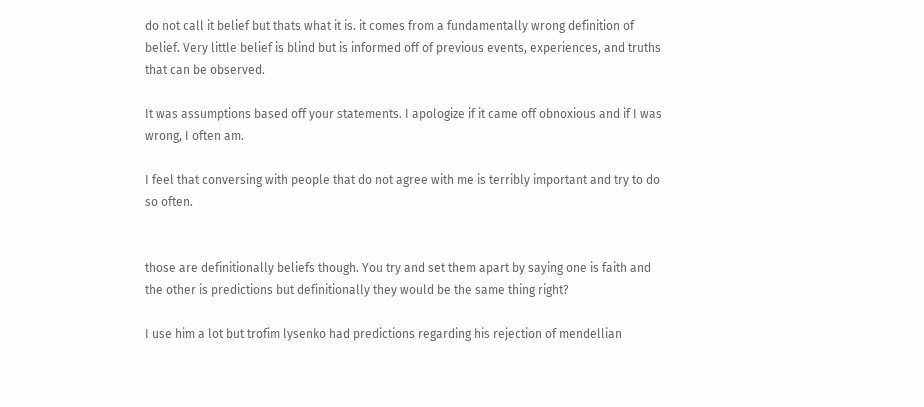do not call it belief but thats what it is. it comes from a fundamentally wrong definition of belief. Very little belief is blind but is informed off of previous events, experiences, and truths that can be observed.

It was assumptions based off your statements. I apologize if it came off obnoxious and if I was wrong, I often am.

I feel that conversing with people that do not agree with me is terribly important and try to do so often.


those are definitionally beliefs though. You try and set them apart by saying one is faith and the other is predictions but definitionally they would be the same thing right?

I use him a lot but trofim lysenko had predictions regarding his rejection of mendellian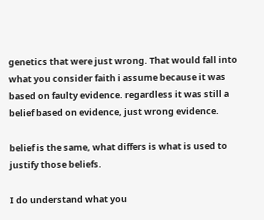genetics that were just wrong. That would fall into what you consider faith i assume because it was based on faulty evidence. regardless it was still a belief based on evidence, just wrong evidence.

belief is the same, what differs is what is used to justify those beliefs.

I do understand what you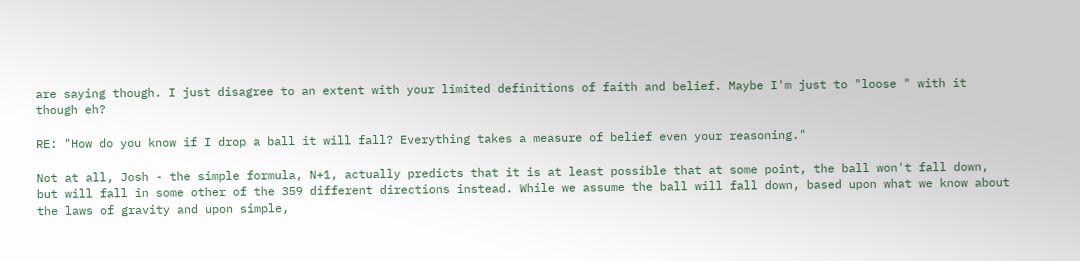are saying though. I just disagree to an extent with your limited definitions of faith and belief. Maybe I'm just to "loose " with it though eh?

RE: "How do you know if I drop a ball it will fall? Everything takes a measure of belief even your reasoning."

Not at all, Josh - the simple formula, N+1, actually predicts that it is at least possible that at some point, the ball won't fall down, but will fall in some other of the 359 different directions instead. While we assume the ball will fall down, based upon what we know about the laws of gravity and upon simple,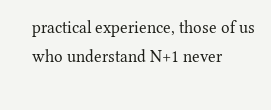practical experience, those of us who understand N+1 never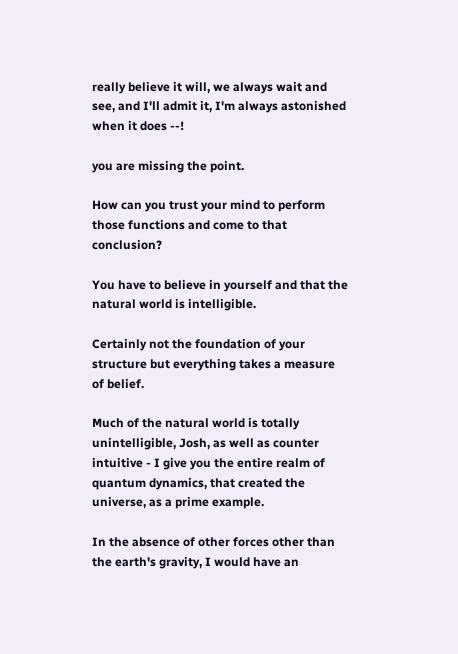really believe it will, we always wait and see, and I'll admit it, I'm always astonished when it does --!

you are missing the point.

How can you trust your mind to perform those functions and come to that conclusion?

You have to believe in yourself and that the natural world is intelligible.

Certainly not the foundation of your structure but everything takes a measure of belief.

Much of the natural world is totally unintelligible, Josh, as well as counter intuitive - I give you the entire realm of quantum dynamics, that created the universe, as a prime example.

In the absence of other forces other than the earth's gravity, I would have an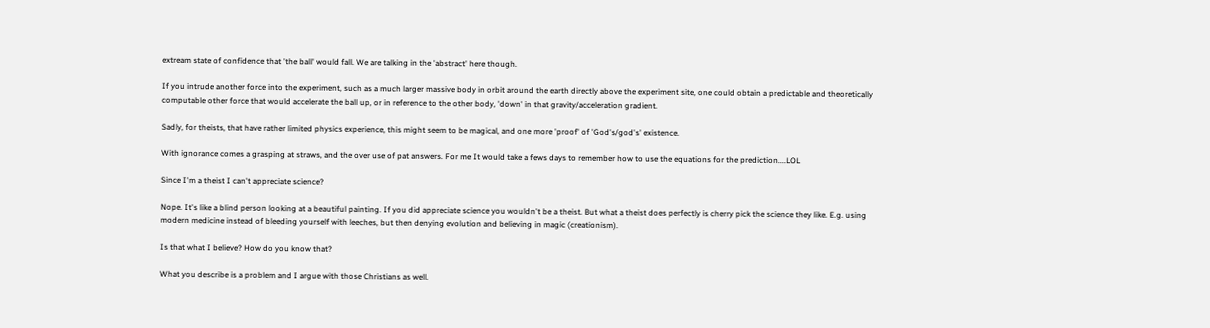extream state of confidence that 'the ball' would fall. We are talking in the 'abstract' here though.

If you intrude another force into the experiment, such as a much larger massive body in orbit around the earth directly above the experiment site, one could obtain a predictable and theoretically computable other force that would accelerate the ball up, or in reference to the other body, 'down' in that gravity/acceleration gradient.

Sadly, for theists, that have rather limited physics experience, this might seem to be magical, and one more 'proof' of 'God's/god's' existence.

With ignorance comes a grasping at straws, and the over use of pat answers. For me It would take a fews days to remember how to use the equations for the prediction....LOL

Since I'm a theist I can't appreciate science?

Nope. It's like a blind person looking at a beautiful painting. If you did appreciate science you wouldn't be a theist. But what a theist does perfectly is cherry pick the science they like. E.g. using modern medicine instead of bleeding yourself with leeches, but then denying evolution and believing in magic (creationism).

Is that what I believe? How do you know that?

What you describe is a problem and I argue with those Christians as well.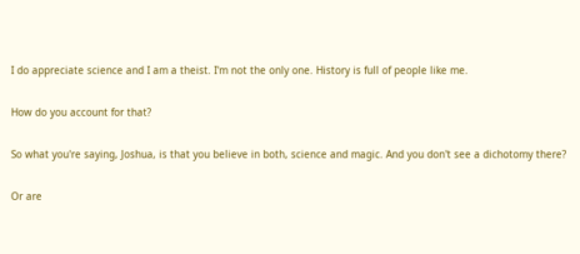I do appreciate science and I am a theist. I'm not the only one. History is full of people like me.

How do you account for that?

So what you're saying, Joshua, is that you believe in both, science and magic. And you don't see a dichotomy there?

Or are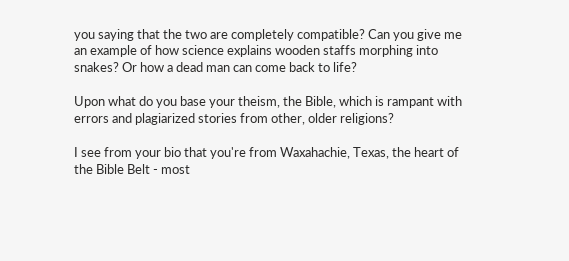you saying that the two are completely compatible? Can you give me an example of how science explains wooden staffs morphing into snakes? Or how a dead man can come back to life?

Upon what do you base your theism, the Bible, which is rampant with errors and plagiarized stories from other, older religions?

I see from your bio that you're from Waxahachie, Texas, the heart of the Bible Belt - most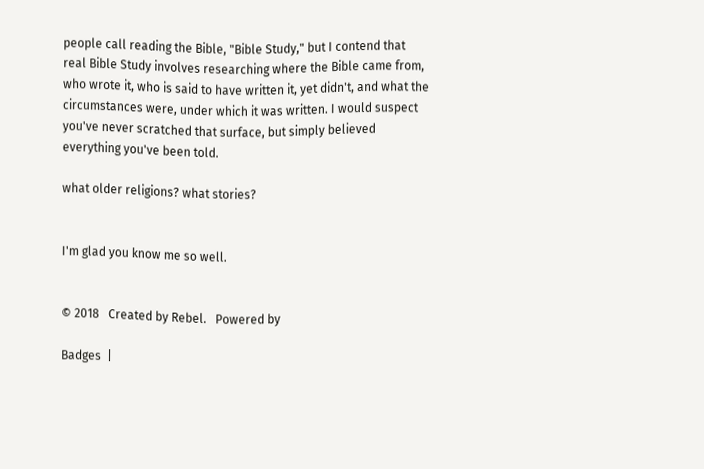people call reading the Bible, "Bible Study," but I contend that real Bible Study involves researching where the Bible came from, who wrote it, who is said to have written it, yet didn't, and what the circumstances were, under which it was written. I would suspect you've never scratched that surface, but simply believed everything you've been told.

what older religions? what stories?


I'm glad you know me so well.


© 2018   Created by Rebel.   Powered by

Badges  |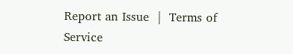Report an Issue  |  Terms of Service